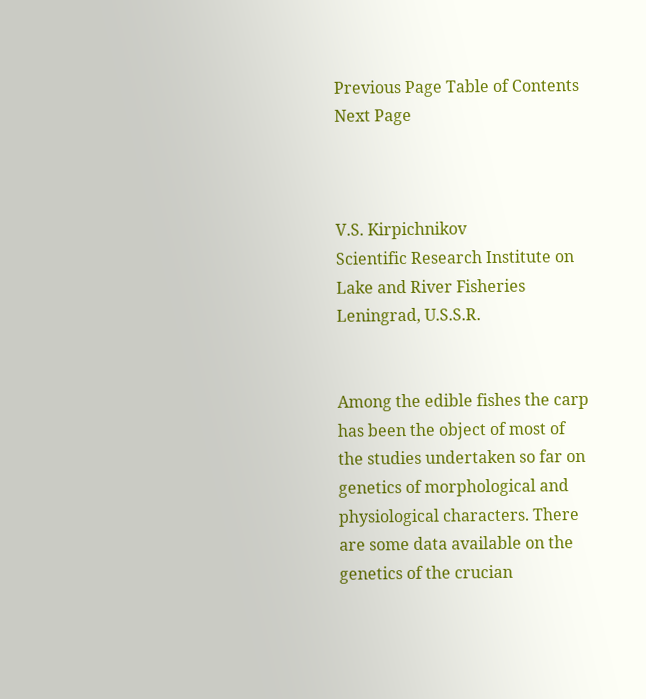Previous Page Table of Contents Next Page



V.S. Kirpichnikov
Scientific Research Institute on Lake and River Fisheries
Leningrad, U.S.S.R.


Among the edible fishes the carp has been the object of most of the studies undertaken so far on genetics of morphological and physiological characters. There are some data available on the genetics of the crucian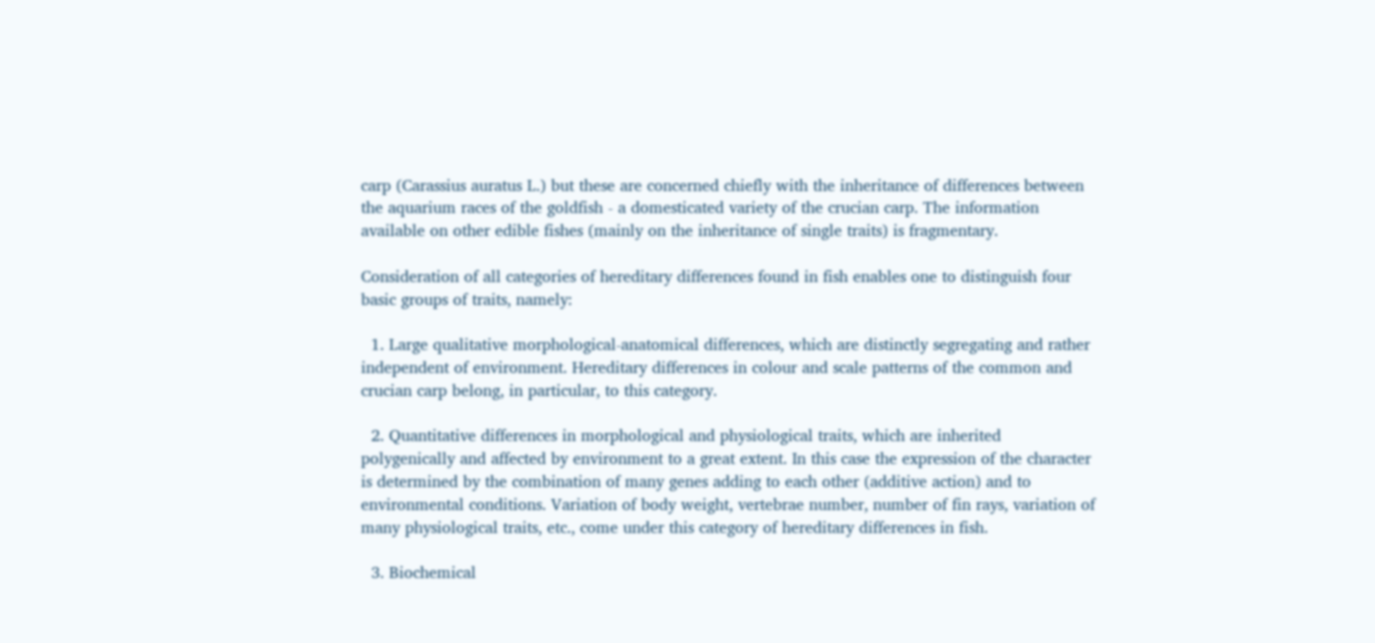carp (Carassius auratus L.) but these are concerned chiefly with the inheritance of differences between the aquarium races of the goldfish - a domesticated variety of the crucian carp. The information available on other edible fishes (mainly on the inheritance of single traits) is fragmentary.

Consideration of all categories of hereditary differences found in fish enables one to distinguish four basic groups of traits, namely:

  1. Large qualitative morphological-anatomical differences, which are distinctly segregating and rather independent of environment. Hereditary differences in colour and scale patterns of the common and crucian carp belong, in particular, to this category.

  2. Quantitative differences in morphological and physiological traits, which are inherited polygenically and affected by environment to a great extent. In this case the expression of the character is determined by the combination of many genes adding to each other (additive action) and to environmental conditions. Variation of body weight, vertebrae number, number of fin rays, variation of many physiological traits, etc., come under this category of hereditary differences in fish.

  3. Biochemical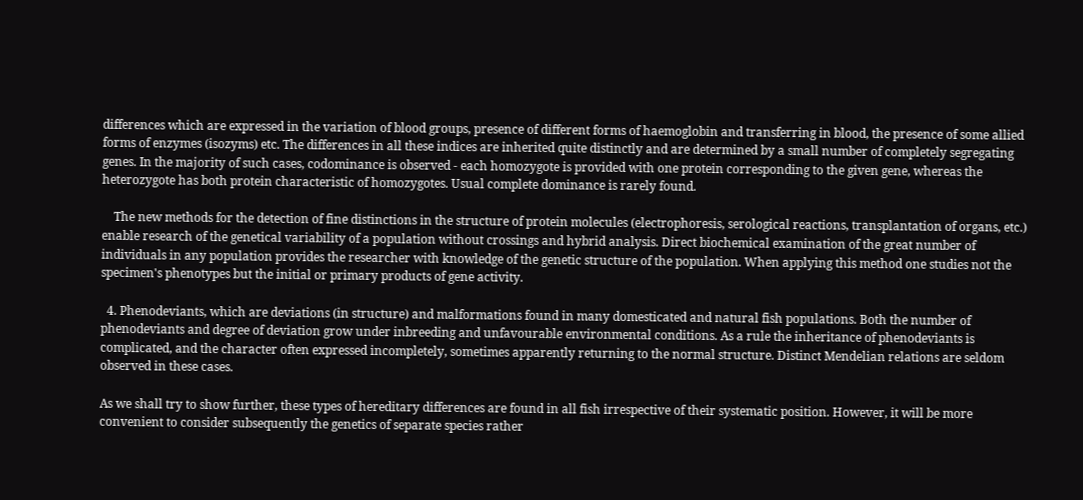differences which are expressed in the variation of blood groups, presence of different forms of haemoglobin and transferring in blood, the presence of some allied forms of enzymes (isozyms) etc. The differences in all these indices are inherited quite distinctly and are determined by a small number of completely segregating genes. In the majority of such cases, codominance is observed - each homozygote is provided with one protein corresponding to the given gene, whereas the heterozygote has both protein characteristic of homozygotes. Usual complete dominance is rarely found.

    The new methods for the detection of fine distinctions in the structure of protein molecules (electrophoresis, serological reactions, transplantation of organs, etc.) enable research of the genetical variability of a population without crossings and hybrid analysis. Direct biochemical examination of the great number of individuals in any population provides the researcher with knowledge of the genetic structure of the population. When applying this method one studies not the specimen's phenotypes but the initial or primary products of gene activity.

  4. Phenodeviants, which are deviations (in structure) and malformations found in many domesticated and natural fish populations. Both the number of phenodeviants and degree of deviation grow under inbreeding and unfavourable environmental conditions. As a rule the inheritance of phenodeviants is complicated, and the character often expressed incompletely, sometimes apparently returning to the normal structure. Distinct Mendelian relations are seldom observed in these cases.

As we shall try to show further, these types of hereditary differences are found in all fish irrespective of their systematic position. However, it will be more convenient to consider subsequently the genetics of separate species rather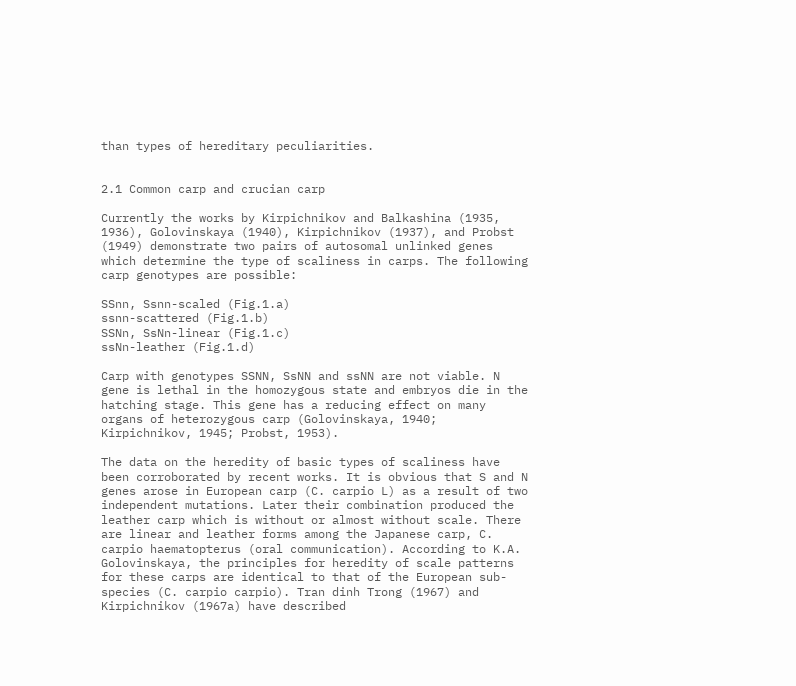than types of hereditary peculiarities.


2.1 Common carp and crucian carp

Currently the works by Kirpichnikov and Balkashina (1935, 1936), Golovinskaya (1940), Kirpichnikov (1937), and Probst (1949) demonstrate two pairs of autosomal unlinked genes which determine the type of scaliness in carps. The following carp genotypes are possible:

SSnn, Ssnn-scaled (Fig.1.a)
ssnn-scattered (Fig.1.b)
SSNn, SsNn-linear (Fig.1.c)
ssNn-leather (Fig.1.d)

Carp with genotypes SSNN, SsNN and ssNN are not viable. N gene is lethal in the homozygous state and embryos die in the hatching stage. This gene has a reducing effect on many organs of heterozygous carp (Golovinskaya, 1940; Kirpichnikov, 1945; Probst, 1953).

The data on the heredity of basic types of scaliness have been corroborated by recent works. It is obvious that S and N genes arose in European carp (C. carpio L) as a result of two independent mutations. Later their combination produced the leather carp which is without or almost without scale. There are linear and leather forms among the Japanese carp, C. carpio haematopterus (oral communication). According to K.A. Golovinskaya, the principles for heredity of scale patterns for these carps are identical to that of the European sub-species (C. carpio carpio). Tran dinh Trong (1967) and Kirpichnikov (1967a) have described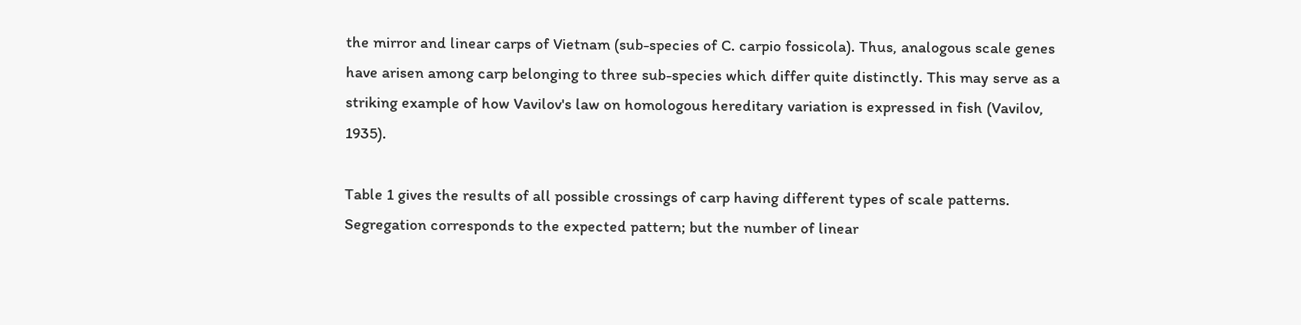the mirror and linear carps of Vietnam (sub-species of C. carpio fossicola). Thus, analogous scale genes have arisen among carp belonging to three sub-species which differ quite distinctly. This may serve as a striking example of how Vavilov's law on homologous hereditary variation is expressed in fish (Vavilov, 1935).

Table 1 gives the results of all possible crossings of carp having different types of scale patterns. Segregation corresponds to the expected pattern; but the number of linear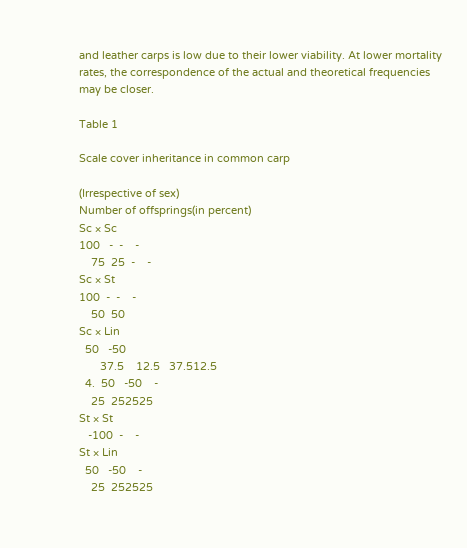and leather carps is low due to their lower viability. At lower mortality rates, the correspondence of the actual and theoretical frequencies may be closer.

Table 1

Scale cover inheritance in common carp

(Irrespective of sex)
Number of offsprings(in percent)
Sc × Sc
100   -  -    -
    75  25  -    -
Sc × St
100  -  -    -
    50  50
Sc × Lin
  50   -50
       37.5    12.5   37.512.5
  4.  50   -50    -
    25  252525
St × St
   -100  -    -
St × Lin
  50   -50    -
    25  252525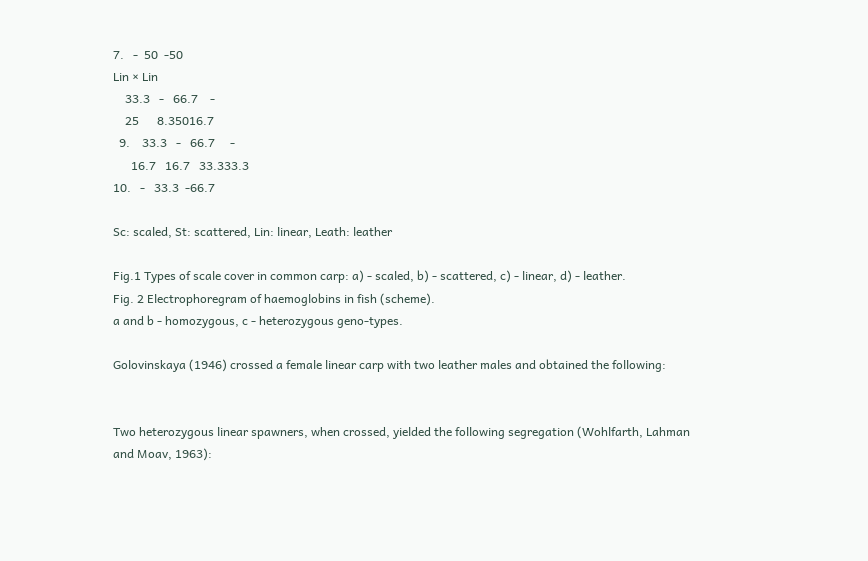7.   -  50  -50
Lin × Lin
    33.3   -   66.7    -
    25      8.35016.7
  9.    33.3   -   66.7     -
      16.7   16.7   33.333.3
10.   -   33.3  -66.7

Sc: scaled, St: scattered, Lin: linear, Leath: leather

Fig.1 Types of scale cover in common carp: a) - scaled, b) - scattered, c) - linear, d) - leather.
Fig. 2 Electrophoregram of haemoglobins in fish (scheme).
a and b - homozygous, c - heterozygous geno-types.

Golovinskaya (1946) crossed a female linear carp with two leather males and obtained the following:


Two heterozygous linear spawners, when crossed, yielded the following segregation (Wohlfarth, Lahman and Moav, 1963):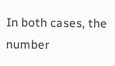In both cases, the number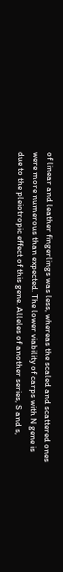of linear and leather fingerlings was less, whereas the scaled and scattered ones were more numerous than expected. The lower viability of carps with N gene is due to the pleiotropic effect of this gene. Alleles of another series, S and s,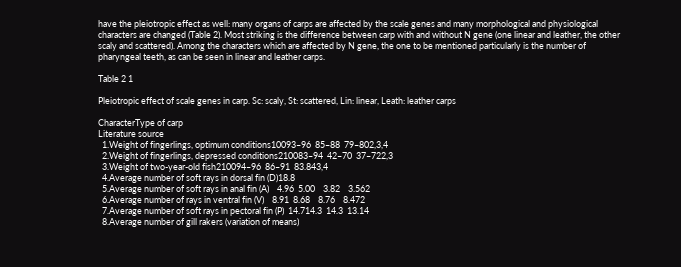have the pleiotropic effect as well: many organs of carps are affected by the scale genes and many morphological and physiological characters are changed (Table 2). Most striking is the difference between carp with and without N gene (one linear and leather, the other scaly and scattered). Among the characters which are affected by N gene, the one to be mentioned particularly is the number of pharyngeal teeth, as can be seen in linear and leather carps.

Table 2 1

Pleiotropic effect of scale genes in carp. Sc: scaly, St: scattered, Lin: linear, Leath: leather carps

CharacterType of carp
Literature source
  1.Weight of fingerlings, optimum conditions10093–96  85–88  79–802,3,4
  2.Weight of fingerlings, depressed conditions210083–94  42–70  37–722,3
  3.Weight of two-year-old fish210094–96  86–91  83.843,4
  4.Average number of soft rays in dorsal fin (D)18.8
  5.Average number of soft rays in anal fin (A)    4.96  5.00    3.82    3.562
  6.Average number of rays in ventral fin (V)    8.91  8.68    8.76    8.472
  7.Average number of soft rays in pectoral fin (P)  14.714.3  14.3  13.14
  8.Average number of gill rakers (variation of means)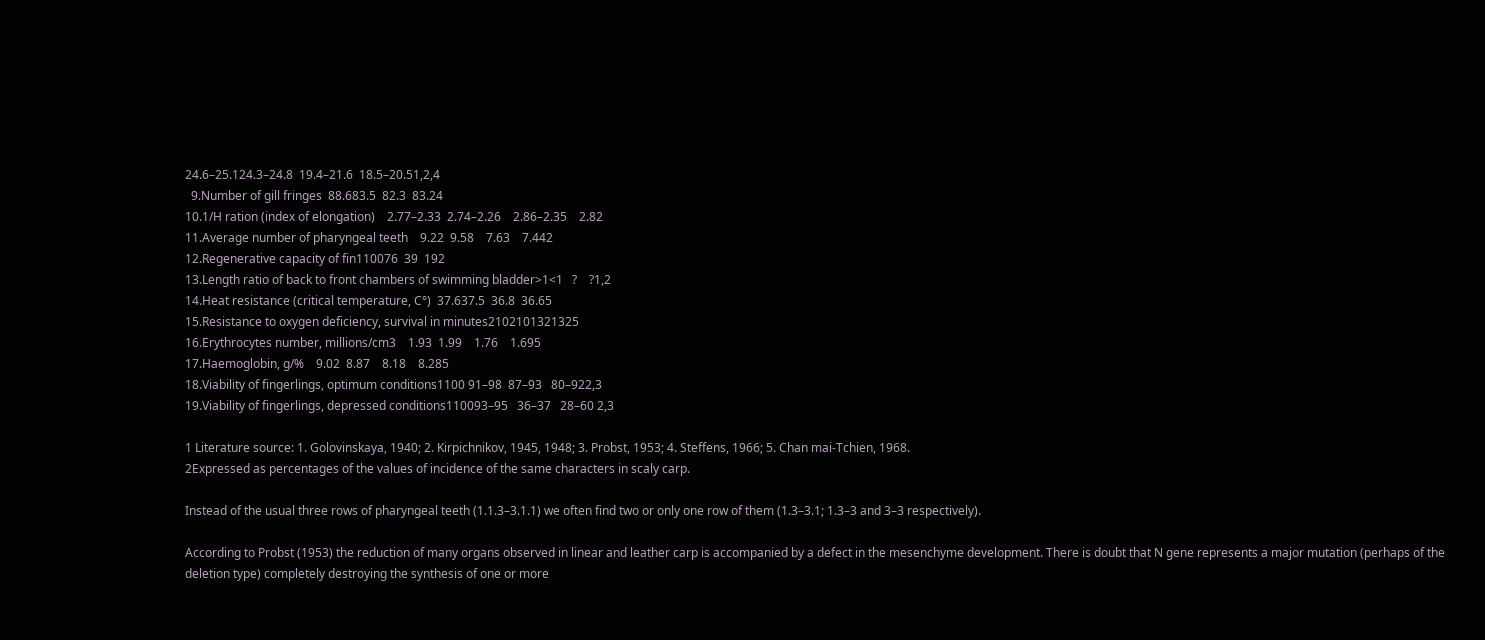24.6–25.124.3–24.8  19.4–21.6  18.5–20.51,2,4
  9.Number of gill fringes  88.683.5  82.3  83.24
10.1/H ration (index of elongation)    2.77–2.33  2.74–2.26    2.86–2.35    2.82
11.Average number of pharyngeal teeth    9.22  9.58    7.63    7.442
12.Regenerative capacity of fin110076  39  192
13.Length ratio of back to front chambers of swimming bladder>1<1   ?    ?1,2
14.Heat resistance (critical temperature, C°)  37.637.5  36.8  36.65
15.Resistance to oxygen deficiency, survival in minutes2102101321325
16.Erythrocytes number, millions/cm3    1.93  1.99    1.76    1.695
17.Haemoglobin, g/%    9.02  8.87    8.18    8.285
18.Viability of fingerlings, optimum conditions1100 91–98  87–93   80–922,3
19.Viability of fingerlings, depressed conditions110093–95   36–37   28–60 2,3

1 Literature source: 1. Golovinskaya, 1940; 2. Kirpichnikov, 1945, 1948; 3. Probst, 1953; 4. Steffens, 1966; 5. Chan mai-Tchien, 1968.
2Expressed as percentages of the values of incidence of the same characters in scaly carp.

Instead of the usual three rows of pharyngeal teeth (1.1.3–3.1.1) we often find two or only one row of them (1.3–3.1; 1.3–3 and 3–3 respectively).

According to Probst (1953) the reduction of many organs observed in linear and leather carp is accompanied by a defect in the mesenchyme development. There is doubt that N gene represents a major mutation (perhaps of the deletion type) completely destroying the synthesis of one or more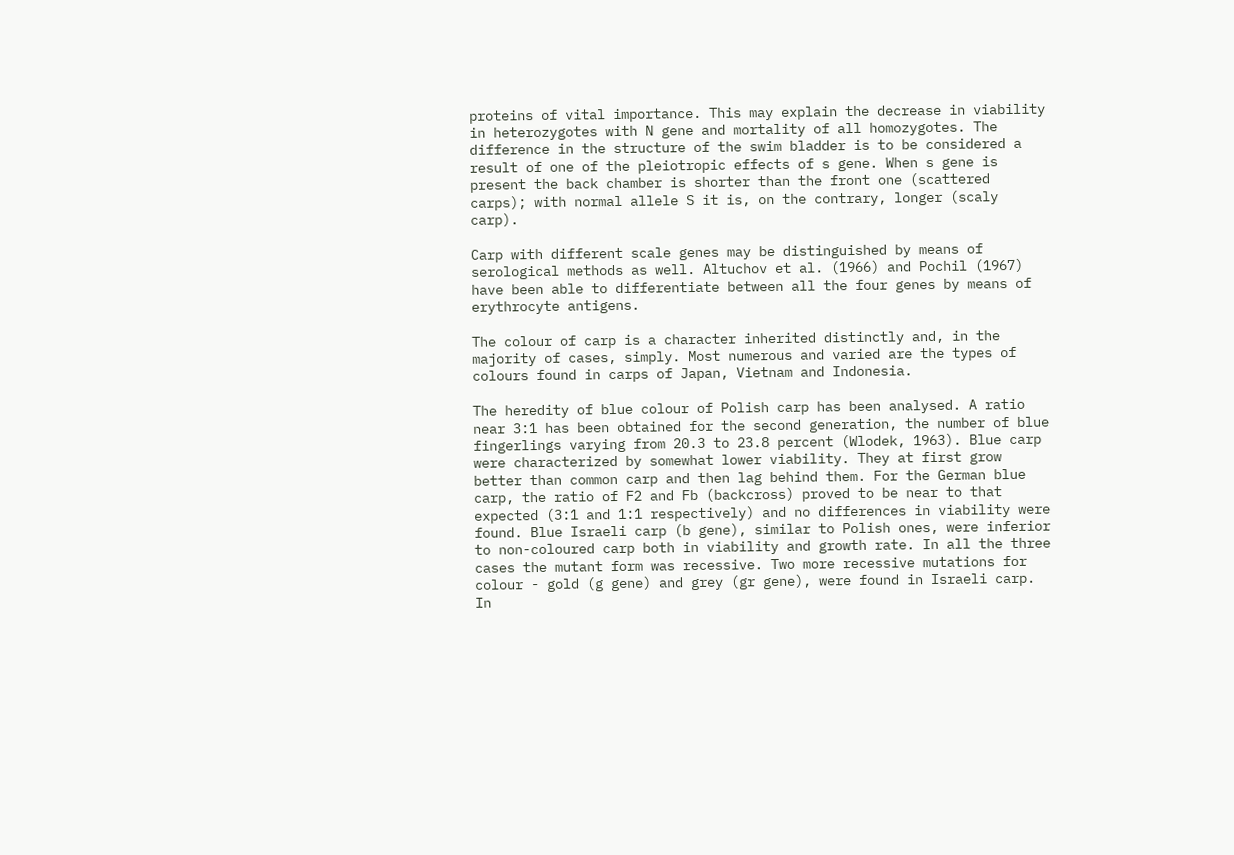proteins of vital importance. This may explain the decrease in viability in heterozygotes with N gene and mortality of all homozygotes. The difference in the structure of the swim bladder is to be considered a result of one of the pleiotropic effects of s gene. When s gene is present the back chamber is shorter than the front one (scattered carps); with normal allele S it is, on the contrary, longer (scaly carp).

Carp with different scale genes may be distinguished by means of serological methods as well. Altuchov et al. (1966) and Pochil (1967) have been able to differentiate between all the four genes by means of erythrocyte antigens.

The colour of carp is a character inherited distinctly and, in the majority of cases, simply. Most numerous and varied are the types of colours found in carps of Japan, Vietnam and Indonesia.

The heredity of blue colour of Polish carp has been analysed. A ratio near 3:1 has been obtained for the second generation, the number of blue fingerlings varying from 20.3 to 23.8 percent (Wlodek, 1963). Blue carp were characterized by somewhat lower viability. They at first grow better than common carp and then lag behind them. For the German blue carp, the ratio of F2 and Fb (backcross) proved to be near to that expected (3:1 and 1:1 respectively) and no differences in viability were found. Blue Israeli carp (b gene), similar to Polish ones, were inferior to non-coloured carp both in viability and growth rate. In all the three cases the mutant form was recessive. Two more recessive mutations for colour - gold (g gene) and grey (gr gene), were found in Israeli carp. In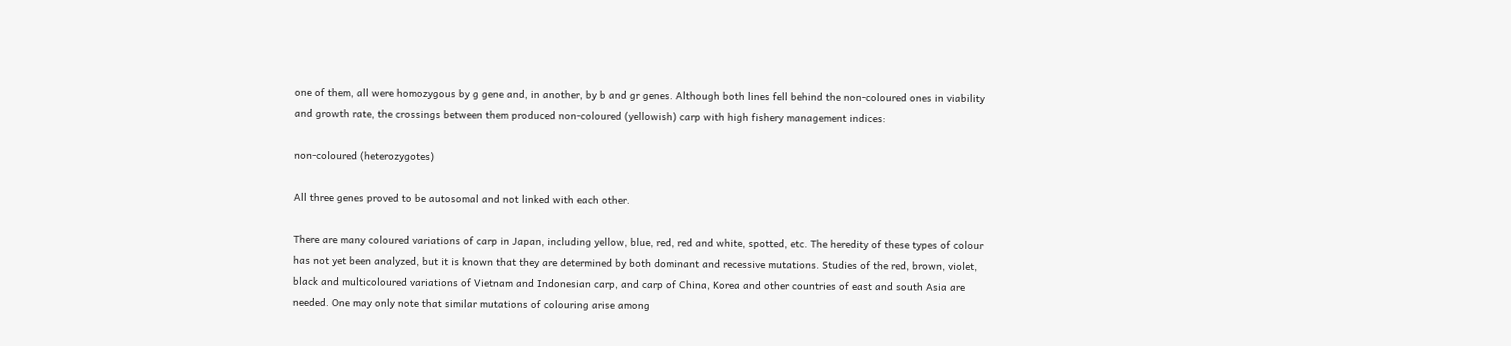one of them, all were homozygous by g gene and, in another, by b and gr genes. Although both lines fell behind the non-coloured ones in viability and growth rate, the crossings between them produced non-coloured (yellowish) carp with high fishery management indices:

non-coloured (heterozygotes)

All three genes proved to be autosomal and not linked with each other.

There are many coloured variations of carp in Japan, including yellow, blue, red, red and white, spotted, etc. The heredity of these types of colour has not yet been analyzed, but it is known that they are determined by both dominant and recessive mutations. Studies of the red, brown, violet, black and multicoloured variations of Vietnam and Indonesian carp, and carp of China, Korea and other countries of east and south Asia are needed. One may only note that similar mutations of colouring arise among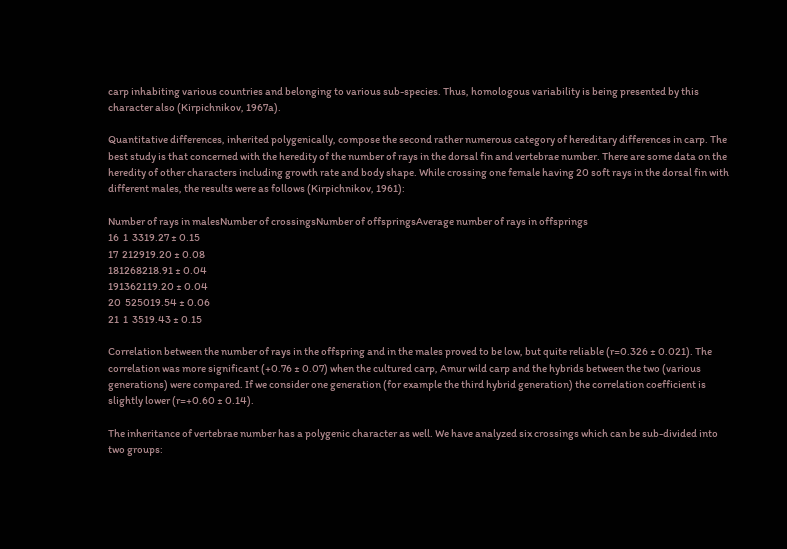carp inhabiting various countries and belonging to various sub-species. Thus, homologous variability is being presented by this character also (Kirpichnikov, 1967a).

Quantitative differences, inherited polygenically, compose the second rather numerous category of hereditary differences in carp. The best study is that concerned with the heredity of the number of rays in the dorsal fin and vertebrae number. There are some data on the heredity of other characters including growth rate and body shape. While crossing one female having 20 soft rays in the dorsal fin with different males, the results were as follows (Kirpichnikov, 1961):

Number of rays in malesNumber of crossingsNumber of offspringsAverage number of rays in offsprings
16  1  3319.27 ± 0.15
17  212919.20 ± 0.08
181268218.91 ± 0.04
191362119.20 ± 0.04
20  525019.54 ± 0.06
21  1  3519.43 ± 0.15

Correlation between the number of rays in the offspring and in the males proved to be low, but quite reliable (r=0.326 ± 0.021). The correlation was more significant (+0.76 ± 0.07) when the cultured carp, Amur wild carp and the hybrids between the two (various generations) were compared. If we consider one generation (for example the third hybrid generation) the correlation coefficient is slightly lower (r=+0.60 ± 0.14).

The inheritance of vertebrae number has a polygenic character as well. We have analyzed six crossings which can be sub-divided into two groups: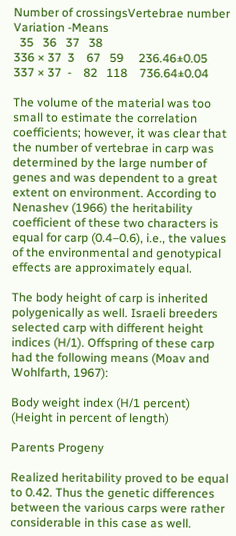Number of crossingsVertebrae number
Variation -Means
  35   36   37   38
336 × 37  3    67   59     236.46±0.05
337 × 37  -    82   118    736.64±0.04

The volume of the material was too small to estimate the correlation coefficients; however, it was clear that the number of vertebrae in carp was determined by the large number of genes and was dependent to a great extent on environment. According to Nenashev (1966) the heritability coefficient of these two characters is equal for carp (0.4–0.6), i.e., the values of the environmental and genotypical effects are approximately equal.

The body height of carp is inherited polygenically as well. Israeli breeders selected carp with different height indices (H/1). Offspring of these carp had the following means (Moav and Wohlfarth, 1967):

Body weight index (H/1 percent)
(Height in percent of length)

Parents Progeny

Realized heritability proved to be equal to 0.42. Thus the genetic differences between the various carps were rather considerable in this case as well.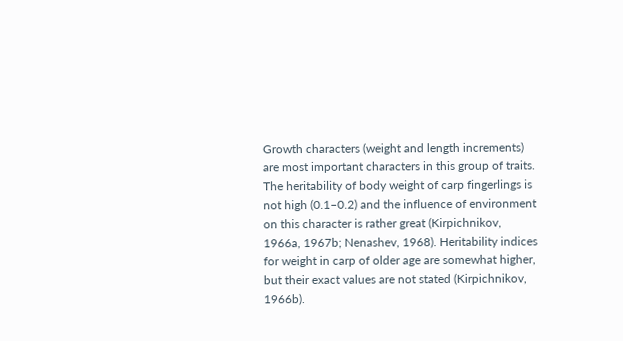Growth characters (weight and length increments) are most important characters in this group of traits. The heritability of body weight of carp fingerlings is not high (0.1–0.2) and the influence of environment on this character is rather great (Kirpichnikov, 1966a, 1967b; Nenashev, 1968). Heritability indices for weight in carp of older age are somewhat higher, but their exact values are not stated (Kirpichnikov, 1966b).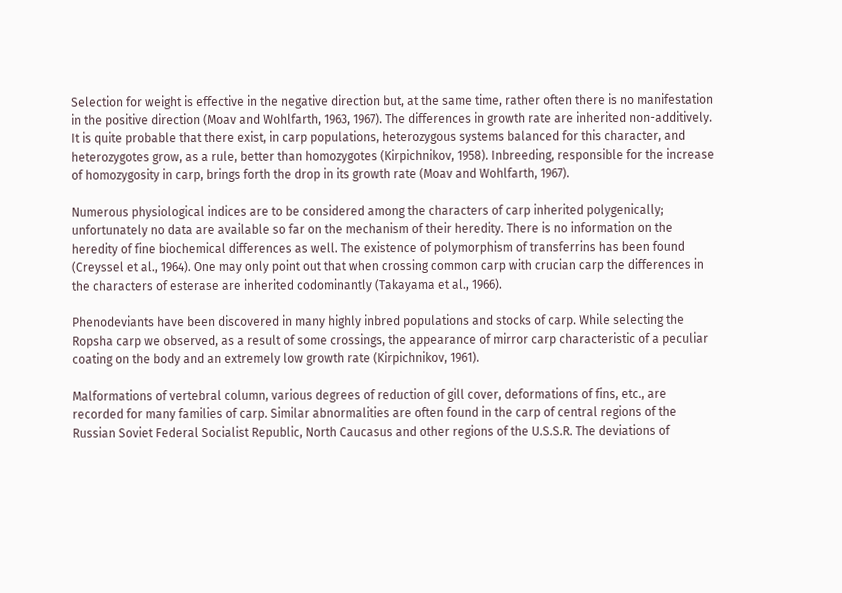Selection for weight is effective in the negative direction but, at the same time, rather often there is no manifestation in the positive direction (Moav and Wohlfarth, 1963, 1967). The differences in growth rate are inherited non-additively. It is quite probable that there exist, in carp populations, heterozygous systems balanced for this character, and heterozygotes grow, as a rule, better than homozygotes (Kirpichnikov, 1958). Inbreeding, responsible for the increase of homozygosity in carp, brings forth the drop in its growth rate (Moav and Wohlfarth, 1967).

Numerous physiological indices are to be considered among the characters of carp inherited polygenically; unfortunately no data are available so far on the mechanism of their heredity. There is no information on the heredity of fine biochemical differences as well. The existence of polymorphism of transferrins has been found (Creyssel et al., 1964). One may only point out that when crossing common carp with crucian carp the differences in the characters of esterase are inherited codominantly (Takayama et al., 1966).

Phenodeviants have been discovered in many highly inbred populations and stocks of carp. While selecting the Ropsha carp we observed, as a result of some crossings, the appearance of mirror carp characteristic of a peculiar coating on the body and an extremely low growth rate (Kirpichnikov, 1961).

Malformations of vertebral column, various degrees of reduction of gill cover, deformations of fins, etc., are recorded for many families of carp. Similar abnormalities are often found in the carp of central regions of the Russian Soviet Federal Socialist Republic, North Caucasus and other regions of the U.S.S.R. The deviations of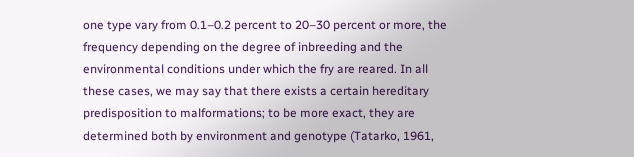one type vary from 0.1–0.2 percent to 20–30 percent or more, the frequency depending on the degree of inbreeding and the environmental conditions under which the fry are reared. In all these cases, we may say that there exists a certain hereditary predisposition to malformations; to be more exact, they are determined both by environment and genotype (Tatarko, 1961,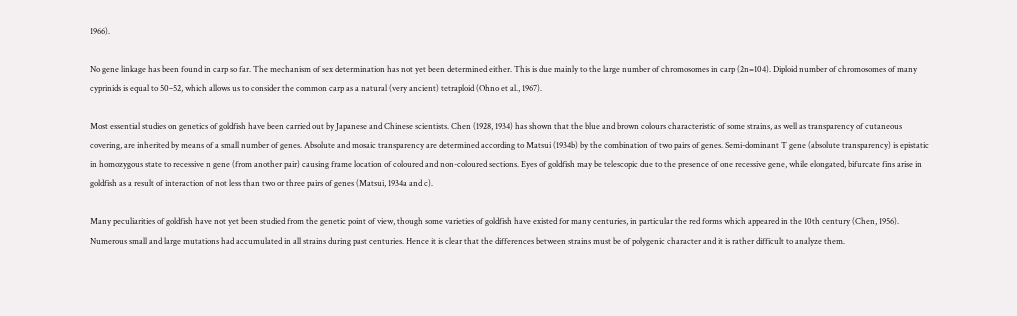1966).

No gene linkage has been found in carp so far. The mechanism of sex determination has not yet been determined either. This is due mainly to the large number of chromosomes in carp (2n=104). Diploid number of chromosomes of many cyprinids is equal to 50–52, which allows us to consider the common carp as a natural (very ancient) tetraploid (Ohno et al., 1967).

Most essential studies on genetics of goldfish have been carried out by Japanese and Chinese scientists. Chen (1928, 1934) has shown that the blue and brown colours characteristic of some strains, as well as transparency of cutaneous covering, are inherited by means of a small number of genes. Absolute and mosaic transparency are determined according to Matsui (1934b) by the combination of two pairs of genes. Semi-dominant T gene (absolute transparency) is epistatic in homozygous state to recessive n gene (from another pair) causing frame location of coloured and non-coloured sections. Eyes of goldfish may be telescopic due to the presence of one recessive gene, while elongated, bifurcate fins arise in goldfish as a result of interaction of not less than two or three pairs of genes (Matsui, 1934a and c).

Many peculiarities of goldfish have not yet been studied from the genetic point of view, though some varieties of goldfish have existed for many centuries, in particular the red forms which appeared in the 10th century (Chen, 1956). Numerous small and large mutations had accumulated in all strains during past centuries. Hence it is clear that the differences between strains must be of polygenic character and it is rather difficult to analyze them.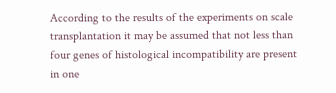According to the results of the experiments on scale transplantation it may be assumed that not less than four genes of histological incompatibility are present in one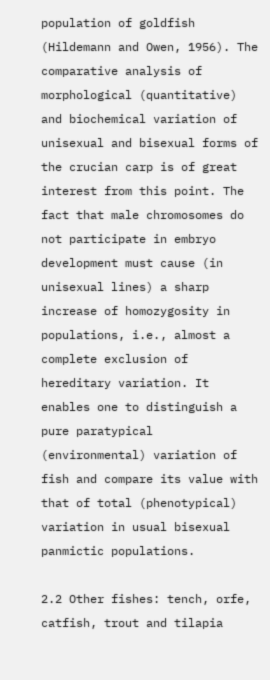population of goldfish (Hildemann and Owen, 1956). The comparative analysis of morphological (quantitative) and biochemical variation of unisexual and bisexual forms of the crucian carp is of great interest from this point. The fact that male chromosomes do not participate in embryo development must cause (in unisexual lines) a sharp increase of homozygosity in populations, i.e., almost a complete exclusion of hereditary variation. It enables one to distinguish a pure paratypical (environmental) variation of fish and compare its value with that of total (phenotypical) variation in usual bisexual panmictic populations.

2.2 Other fishes: tench, orfe, catfish, trout and tilapia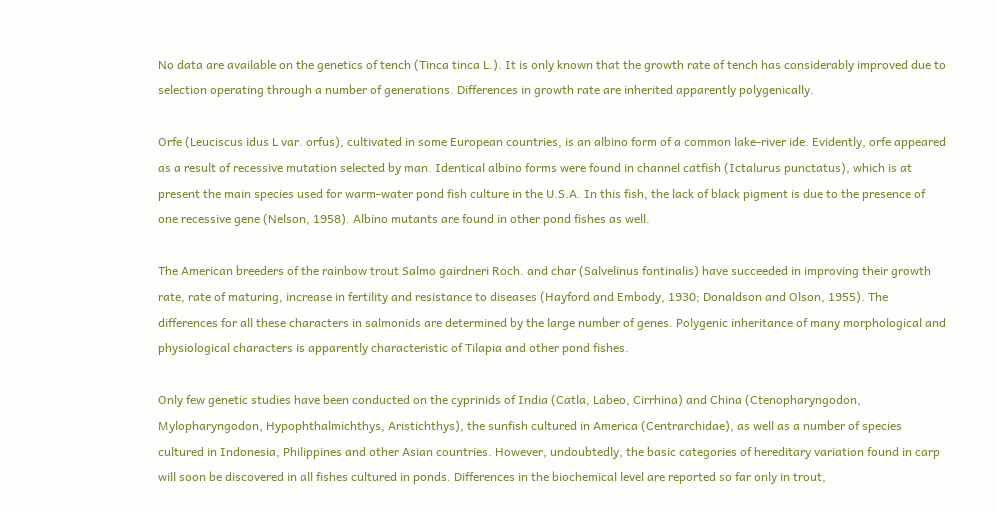No data are available on the genetics of tench (Tinca tinca L.). It is only known that the growth rate of tench has considerably improved due to selection operating through a number of generations. Differences in growth rate are inherited apparently polygenically.

Orfe (Leuciscus idus L var. orfus), cultivated in some European countries, is an albino form of a common lake-river ide. Evidently, orfe appeared as a result of recessive mutation selected by man. Identical albino forms were found in channel catfish (Ictalurus punctatus), which is at present the main species used for warm-water pond fish culture in the U.S.A. In this fish, the lack of black pigment is due to the presence of one recessive gene (Nelson, 1958). Albino mutants are found in other pond fishes as well.

The American breeders of the rainbow trout Salmo gairdneri Roch. and char (Salvelinus fontinalis) have succeeded in improving their growth rate, rate of maturing, increase in fertility and resistance to diseases (Hayford and Embody, 1930; Donaldson and Olson, 1955). The differences for all these characters in salmonids are determined by the large number of genes. Polygenic inheritance of many morphological and physiological characters is apparently characteristic of Tilapia and other pond fishes.

Only few genetic studies have been conducted on the cyprinids of India (Catla, Labeo, Cirrhina) and China (Ctenopharyngodon, Mylopharyngodon, Hypophthalmichthys, Aristichthys), the sunfish cultured in America (Centrarchidae), as well as a number of species cultured in Indonesia, Philippines and other Asian countries. However, undoubtedly, the basic categories of hereditary variation found in carp will soon be discovered in all fishes cultured in ponds. Differences in the biochemical level are reported so far only in trout,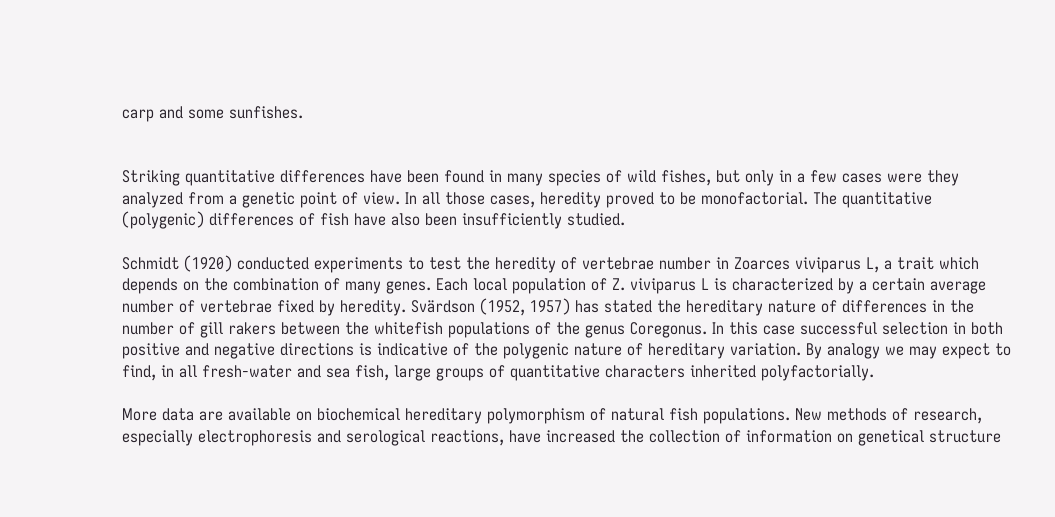carp and some sunfishes.


Striking quantitative differences have been found in many species of wild fishes, but only in a few cases were they analyzed from a genetic point of view. In all those cases, heredity proved to be monofactorial. The quantitative (polygenic) differences of fish have also been insufficiently studied.

Schmidt (1920) conducted experiments to test the heredity of vertebrae number in Zoarces viviparus L, a trait which depends on the combination of many genes. Each local population of Z. viviparus L is characterized by a certain average number of vertebrae fixed by heredity. Svärdson (1952, 1957) has stated the hereditary nature of differences in the number of gill rakers between the whitefish populations of the genus Coregonus. In this case successful selection in both positive and negative directions is indicative of the polygenic nature of hereditary variation. By analogy we may expect to find, in all fresh-water and sea fish, large groups of quantitative characters inherited polyfactorially.

More data are available on biochemical hereditary polymorphism of natural fish populations. New methods of research, especially electrophoresis and serological reactions, have increased the collection of information on genetical structure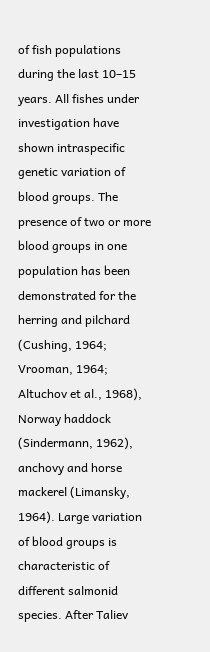of fish populations during the last 10–15 years. All fishes under investigation have shown intraspecific genetic variation of blood groups. The presence of two or more blood groups in one population has been demonstrated for the herring and pilchard (Cushing, 1964; Vrooman, 1964; Altuchov et al., 1968), Norway haddock (Sindermann, 1962), anchovy and horse mackerel (Limansky, 1964). Large variation of blood groups is characteristic of different salmonid species. After Taliev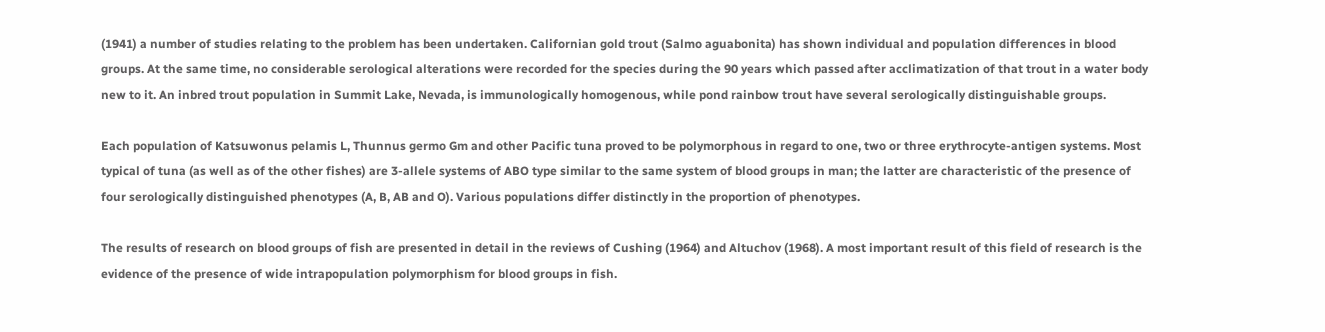(1941) a number of studies relating to the problem has been undertaken. Californian gold trout (Salmo aguabonita) has shown individual and population differences in blood groups. At the same time, no considerable serological alterations were recorded for the species during the 90 years which passed after acclimatization of that trout in a water body new to it. An inbred trout population in Summit Lake, Nevada, is immunologically homogenous, while pond rainbow trout have several serologically distinguishable groups.

Each population of Katsuwonus pelamis L, Thunnus germo Gm and other Pacific tuna proved to be polymorphous in regard to one, two or three erythrocyte-antigen systems. Most typical of tuna (as well as of the other fishes) are 3-allele systems of ABO type similar to the same system of blood groups in man; the latter are characteristic of the presence of four serologically distinguished phenotypes (A, B, AB and O). Various populations differ distinctly in the proportion of phenotypes.

The results of research on blood groups of fish are presented in detail in the reviews of Cushing (1964) and Altuchov (1968). A most important result of this field of research is the evidence of the presence of wide intrapopulation polymorphism for blood groups in fish.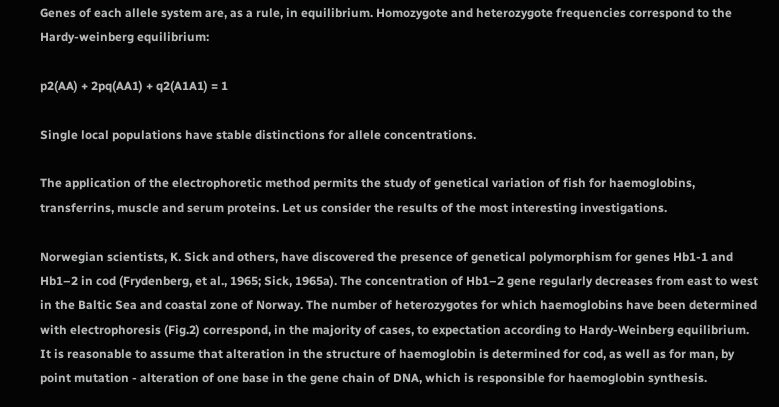Genes of each allele system are, as a rule, in equilibrium. Homozygote and heterozygote frequencies correspond to the Hardy-weinberg equilibrium:

p2(AA) + 2pq(AA1) + q2(A1A1) = 1

Single local populations have stable distinctions for allele concentrations.

The application of the electrophoretic method permits the study of genetical variation of fish for haemoglobins, transferrins, muscle and serum proteins. Let us consider the results of the most interesting investigations.

Norwegian scientists, K. Sick and others, have discovered the presence of genetical polymorphism for genes Hb1-1 and Hb1–2 in cod (Frydenberg, et al., 1965; Sick, 1965a). The concentration of Hb1–2 gene regularly decreases from east to west in the Baltic Sea and coastal zone of Norway. The number of heterozygotes for which haemoglobins have been determined with electrophoresis (Fig.2) correspond, in the majority of cases, to expectation according to Hardy-Weinberg equilibrium. It is reasonable to assume that alteration in the structure of haemoglobin is determined for cod, as well as for man, by point mutation - alteration of one base in the gene chain of DNA, which is responsible for haemoglobin synthesis.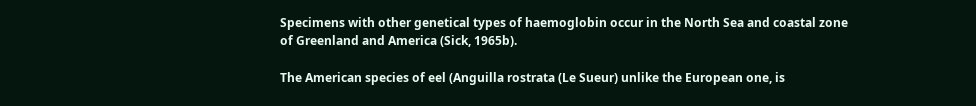Specimens with other genetical types of haemoglobin occur in the North Sea and coastal zone of Greenland and America (Sick, 1965b).

The American species of eel (Anguilla rostrata (Le Sueur) unlike the European one, is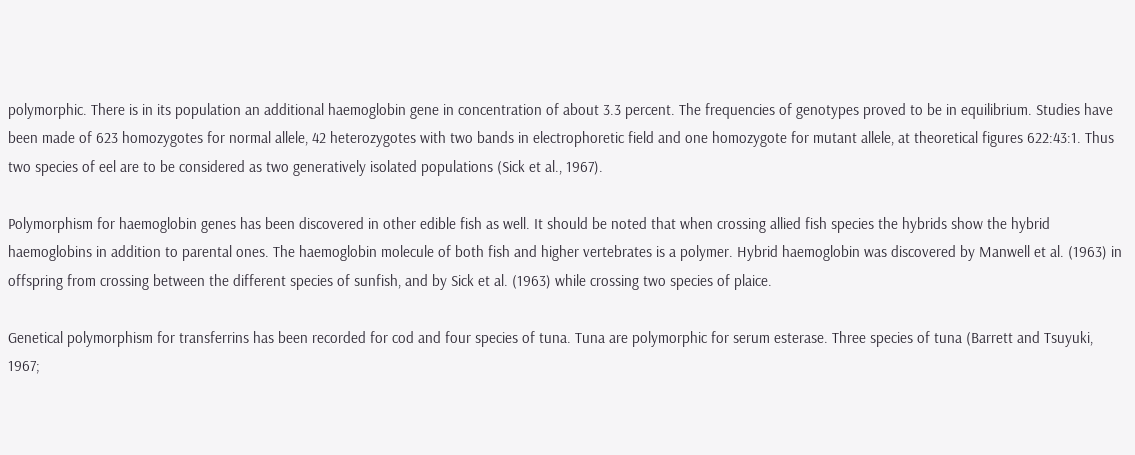polymorphic. There is in its population an additional haemoglobin gene in concentration of about 3.3 percent. The frequencies of genotypes proved to be in equilibrium. Studies have been made of 623 homozygotes for normal allele, 42 heterozygotes with two bands in electrophoretic field and one homozygote for mutant allele, at theoretical figures 622:43:1. Thus two species of eel are to be considered as two generatively isolated populations (Sick et al., 1967).

Polymorphism for haemoglobin genes has been discovered in other edible fish as well. It should be noted that when crossing allied fish species the hybrids show the hybrid haemoglobins in addition to parental ones. The haemoglobin molecule of both fish and higher vertebrates is a polymer. Hybrid haemoglobin was discovered by Manwell et al. (1963) in offspring from crossing between the different species of sunfish, and by Sick et al. (1963) while crossing two species of plaice.

Genetical polymorphism for transferrins has been recorded for cod and four species of tuna. Tuna are polymorphic for serum esterase. Three species of tuna (Barrett and Tsuyuki, 1967;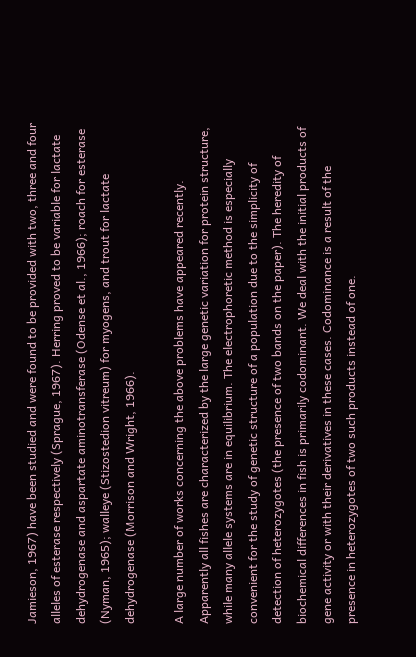Jamieson, 1967) have been studied and were found to be provided with two, three and four alleles of esterase respectively (Sprague, 1967). Herring proved to be variable for lactate dehydrogenase and aspartate aminotransferase (Odense et al., 1966); roach for esterase (Nyman, 1965); walleye (Stizostedion vitreum) for myogens, and trout for lactate dehydrogenase (Morrison and Wright, 1966).

A large number of works concerning the above problems have appeared recently. Apparently all fishes are characterized by the large genetic variation for protein structure, while many allele systems are in equilibrium. The electrophoretic method is especially convenient for the study of genetic structure of a population due to the simplicity of detection of heterozygotes (the presence of two bands on the paper). The heredity of biochemical differences in fish is primarily codominant. We deal with the initial products of gene activity or with their derivatives in these cases. Codominance is a result of the presence in heterozygotes of two such products instead of one.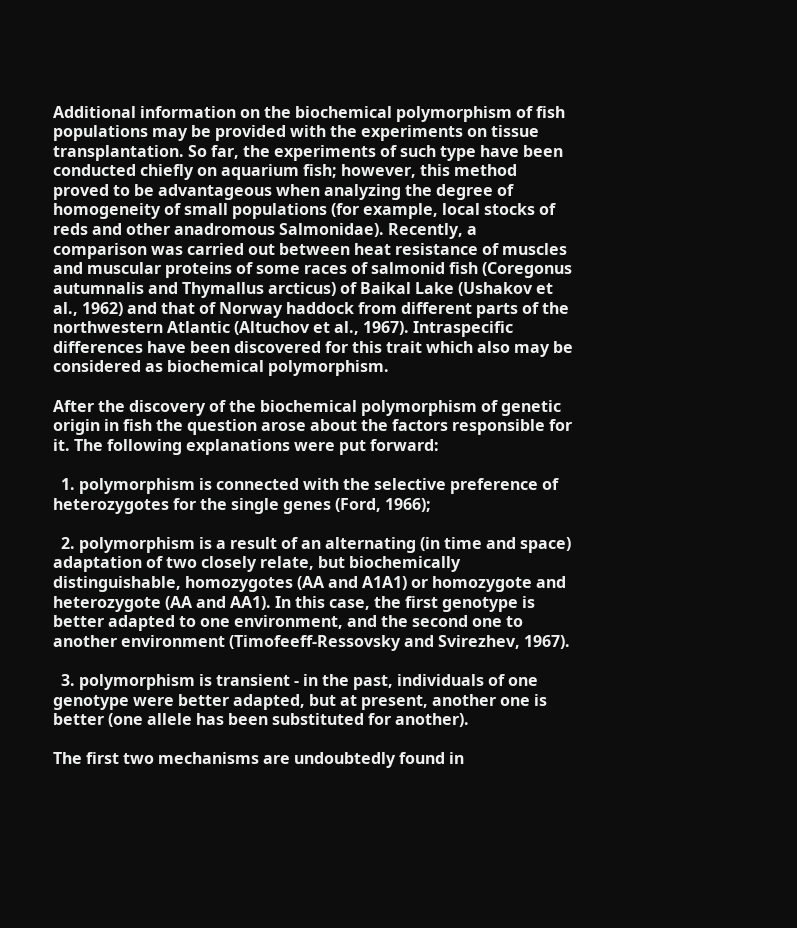Additional information on the biochemical polymorphism of fish populations may be provided with the experiments on tissue transplantation. So far, the experiments of such type have been conducted chiefly on aquarium fish; however, this method proved to be advantageous when analyzing the degree of homogeneity of small populations (for example, local stocks of reds and other anadromous Salmonidae). Recently, a comparison was carried out between heat resistance of muscles and muscular proteins of some races of salmonid fish (Coregonus autumnalis and Thymallus arcticus) of Baikal Lake (Ushakov et al., 1962) and that of Norway haddock from different parts of the northwestern Atlantic (Altuchov et al., 1967). Intraspecific differences have been discovered for this trait which also may be considered as biochemical polymorphism.

After the discovery of the biochemical polymorphism of genetic origin in fish the question arose about the factors responsible for it. The following explanations were put forward:

  1. polymorphism is connected with the selective preference of heterozygotes for the single genes (Ford, 1966);

  2. polymorphism is a result of an alternating (in time and space) adaptation of two closely relate, but biochemically distinguishable, homozygotes (AA and A1A1) or homozygote and heterozygote (AA and AA1). In this case, the first genotype is better adapted to one environment, and the second one to another environment (Timofeeff-Ressovsky and Svirezhev, 1967).

  3. polymorphism is transient - in the past, individuals of one genotype were better adapted, but at present, another one is better (one allele has been substituted for another).

The first two mechanisms are undoubtedly found in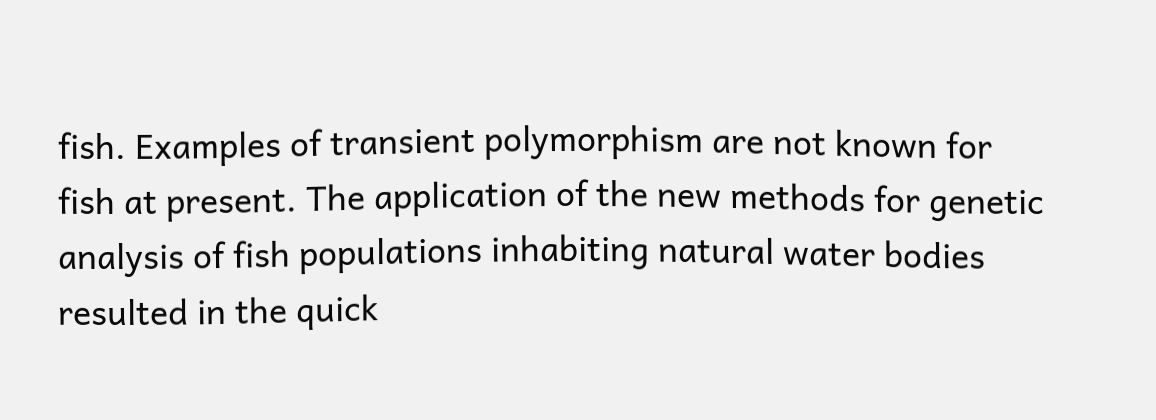fish. Examples of transient polymorphism are not known for fish at present. The application of the new methods for genetic analysis of fish populations inhabiting natural water bodies resulted in the quick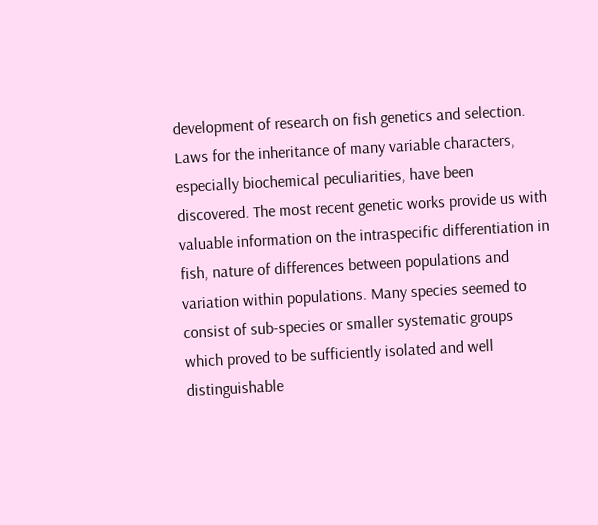development of research on fish genetics and selection. Laws for the inheritance of many variable characters, especially biochemical peculiarities, have been discovered. The most recent genetic works provide us with valuable information on the intraspecific differentiation in fish, nature of differences between populations and variation within populations. Many species seemed to consist of sub-species or smaller systematic groups which proved to be sufficiently isolated and well distinguishable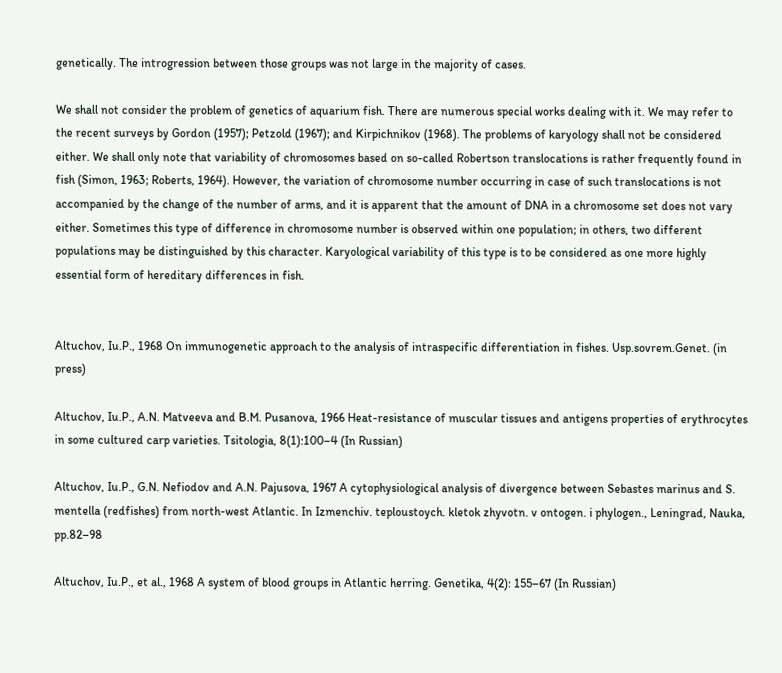genetically. The introgression between those groups was not large in the majority of cases.

We shall not consider the problem of genetics of aquarium fish. There are numerous special works dealing with it. We may refer to the recent surveys by Gordon (1957); Petzold (1967); and Kirpichnikov (1968). The problems of karyology shall not be considered either. We shall only note that variability of chromosomes based on so-called Robertson translocations is rather frequently found in fish (Simon, 1963; Roberts, 1964). However, the variation of chromosome number occurring in case of such translocations is not accompanied by the change of the number of arms, and it is apparent that the amount of DNA in a chromosome set does not vary either. Sometimes this type of difference in chromosome number is observed within one population; in others, two different populations may be distinguished by this character. Karyological variability of this type is to be considered as one more highly essential form of hereditary differences in fish.


Altuchov, Iu.P., 1968 On immunogenetic approach to the analysis of intraspecific differentiation in fishes. Usp.sovrem.Genet. (in press)

Altuchov, Iu.P., A.N. Matveeva and B.M. Pusanova, 1966 Heat-resistance of muscular tissues and antigens properties of erythrocytes in some cultured carp varieties. Tsitologia, 8(1):100–4 (In Russian)

Altuchov, Iu.P., G.N. Nefiodov and A.N. Pajusova, 1967 A cytophysiological analysis of divergence between Sebastes marinus and S. mentella (redfishes) from north-west Atlantic. In Izmenchiv. teploustoych. kletok zhyvotn. v ontogen. i phylogen., Leningrad, Nauka, pp.82–98

Altuchov, Iu.P., et al., 1968 A system of blood groups in Atlantic herring. Genetika, 4(2): 155–67 (In Russian)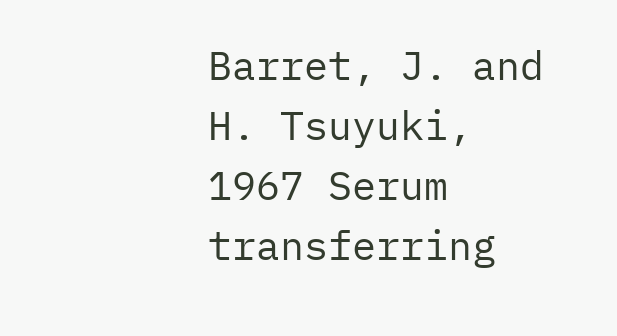Barret, J. and H. Tsuyuki, 1967 Serum transferring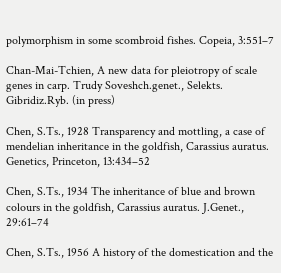polymorphism in some scombroid fishes. Copeia, 3:551–7

Chan-Mai-Tchien, A new data for pleiotropy of scale genes in carp. Trudy Soveshch.genet., Selekts. Gibridiz.Ryb. (in press)

Chen, S.Ts., 1928 Transparency and mottling, a case of mendelian inheritance in the goldfish, Carassius auratus. Genetics, Princeton, 13:434–52

Chen, S.Ts., 1934 The inheritance of blue and brown colours in the goldfish, Carassius auratus. J.Genet., 29:61–74

Chen, S.Ts., 1956 A history of the domestication and the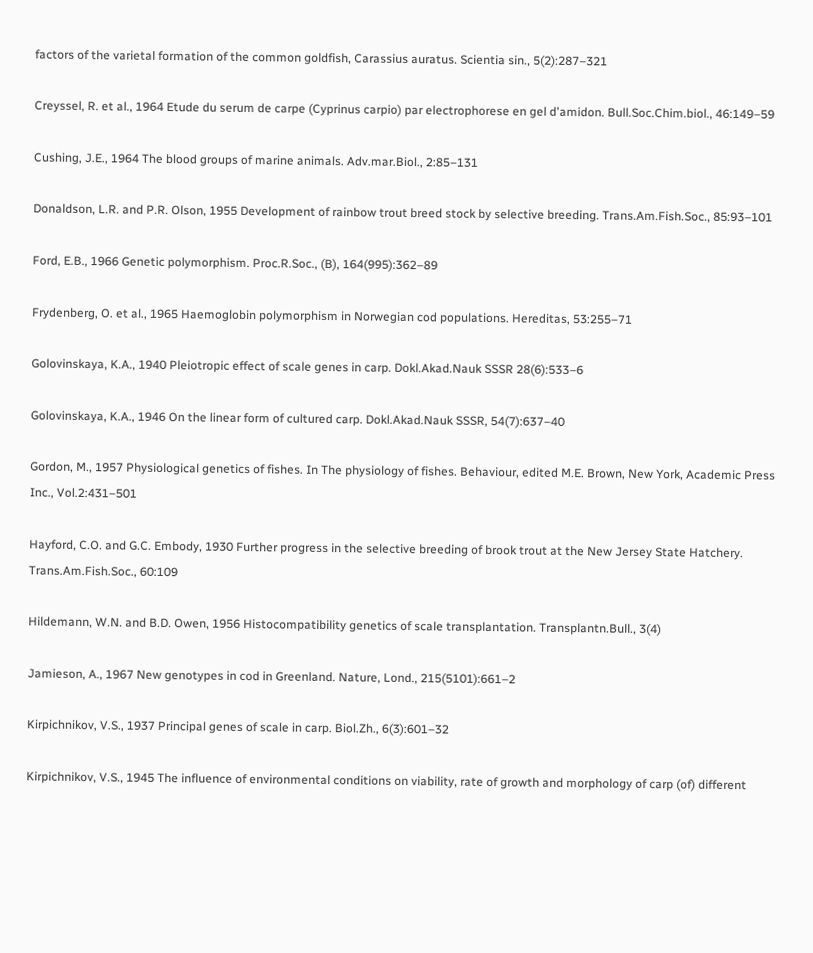factors of the varietal formation of the common goldfish, Carassius auratus. Scientia sin., 5(2):287–321

Creyssel, R. et al., 1964 Etude du serum de carpe (Cyprinus carpio) par electrophorese en gel d'amidon. Bull.Soc.Chim.biol., 46:149–59

Cushing, J.E., 1964 The blood groups of marine animals. Adv.mar.Biol., 2:85–131

Donaldson, L.R. and P.R. Olson, 1955 Development of rainbow trout breed stock by selective breeding. Trans.Am.Fish.Soc., 85:93–101

Ford, E.B., 1966 Genetic polymorphism. Proc.R.Soc., (B), 164(995):362–89

Frydenberg, O. et al., 1965 Haemoglobin polymorphism in Norwegian cod populations. Hereditas, 53:255–71

Golovinskaya, K.A., 1940 Pleiotropic effect of scale genes in carp. Dokl.Akad.Nauk SSSR 28(6):533–6

Golovinskaya, K.A., 1946 On the linear form of cultured carp. Dokl.Akad.Nauk SSSR, 54(7):637–40

Gordon, M., 1957 Physiological genetics of fishes. In The physiology of fishes. Behaviour, edited M.E. Brown, New York, Academic Press Inc., Vol.2:431–501

Hayford, C.O. and G.C. Embody, 1930 Further progress in the selective breeding of brook trout at the New Jersey State Hatchery. Trans.Am.Fish.Soc., 60:109

Hildemann, W.N. and B.D. Owen, 1956 Histocompatibility genetics of scale transplantation. Transplantn.Bull., 3(4)

Jamieson, A., 1967 New genotypes in cod in Greenland. Nature, Lond., 215(5101):661–2

Kirpichnikov, V.S., 1937 Principal genes of scale in carp. Biol.Zh., 6(3):601–32

Kirpichnikov, V.S., 1945 The influence of environmental conditions on viability, rate of growth and morphology of carp (of) different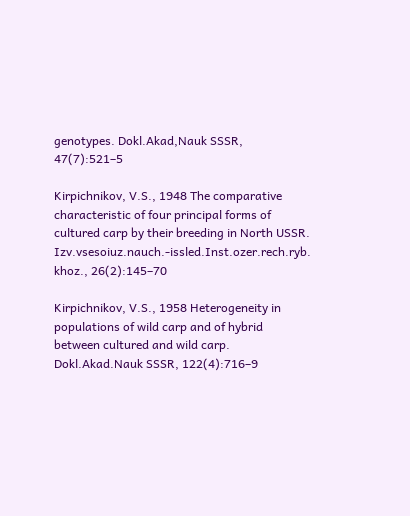genotypes. Dokl.Akad,Nauk SSSR, 47(7):521–5

Kirpichnikov, V.S., 1948 The comparative characteristic of four principal forms of cultured carp by their breeding in North USSR. Izv.vsesoiuz.nauch.-issled.Inst.ozer.rech.ryb. khoz., 26(2):145–70

Kirpichnikov, V.S., 1958 Heterogeneity in populations of wild carp and of hybrid between cultured and wild carp. Dokl.Akad.Nauk SSSR, 122(4):716–9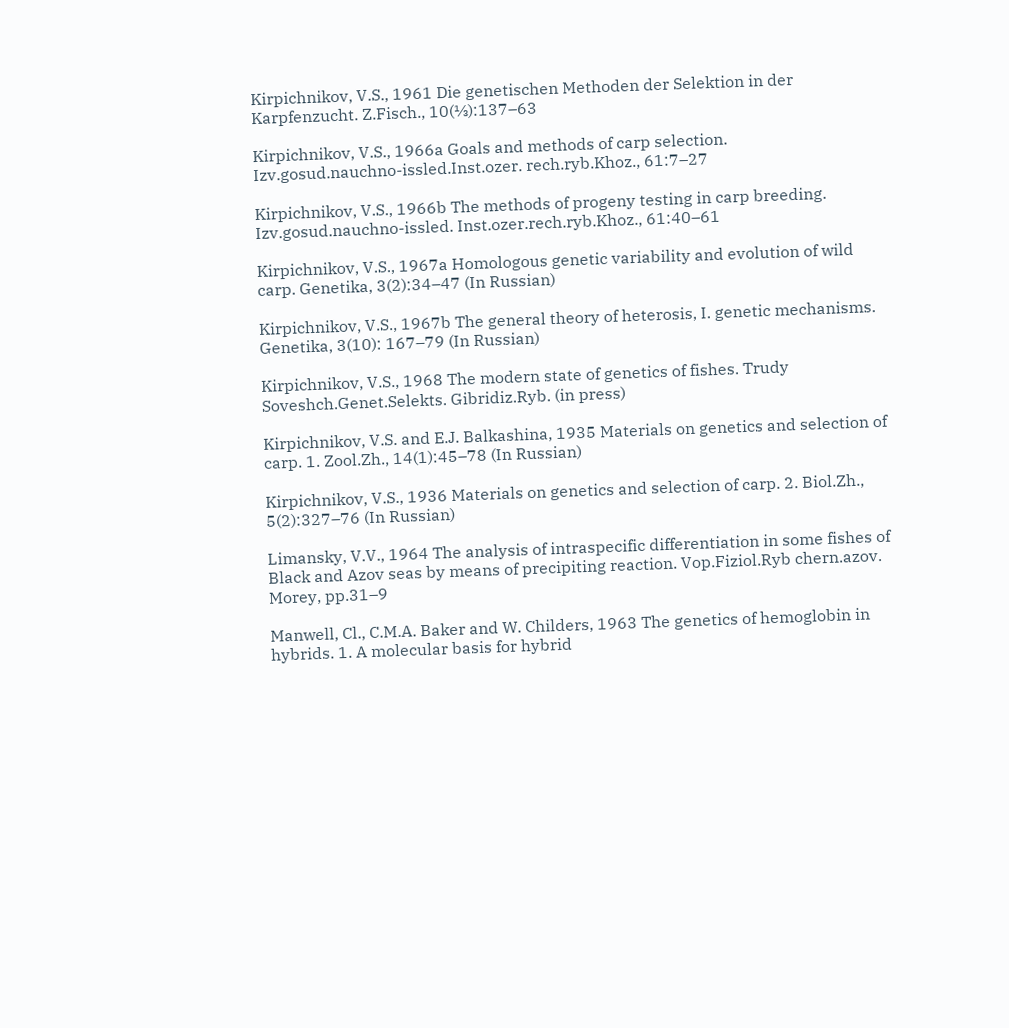Kirpichnikov, V.S., 1961 Die genetischen Methoden der Selektion in der Karpfenzucht. Z.Fisch., 10(⅓):137–63

Kirpichnikov, V.S., 1966a Goals and methods of carp selection. Izv.gosud.nauchno-issled.Inst.ozer. rech.ryb.Khoz., 61:7–27

Kirpichnikov, V.S., 1966b The methods of progeny testing in carp breeding. Izv.gosud.nauchno-issled. Inst.ozer.rech.ryb.Khoz., 61:40–61

Kirpichnikov, V.S., 1967a Homologous genetic variability and evolution of wild carp. Genetika, 3(2):34–47 (In Russian)

Kirpichnikov, V.S., 1967b The general theory of heterosis, I. genetic mechanisms. Genetika, 3(10): 167–79 (In Russian)

Kirpichnikov, V.S., 1968 The modern state of genetics of fishes. Trudy Soveshch.Genet.Selekts. Gibridiz.Ryb. (in press)

Kirpichnikov, V.S. and E.J. Balkashina, 1935 Materials on genetics and selection of carp. 1. Zool.Zh., 14(1):45–78 (In Russian)

Kirpichnikov, V.S., 1936 Materials on genetics and selection of carp. 2. Biol.Zh., 5(2):327–76 (In Russian)

Limansky, V.V., 1964 The analysis of intraspecific differentiation in some fishes of Black and Azov seas by means of precipiting reaction. Vop.Fiziol.Ryb chern.azov. Morey, pp.31–9

Manwell, Cl., C.M.A. Baker and W. Childers, 1963 The genetics of hemoglobin in hybrids. 1. A molecular basis for hybrid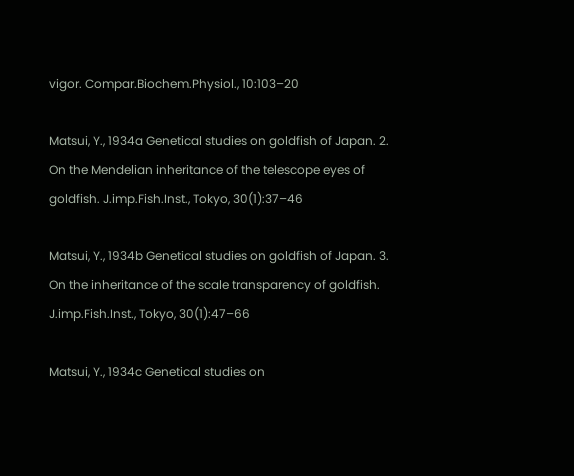vigor. Compar.Biochem.Physiol., 10:103–20

Matsui, Y., 1934a Genetical studies on goldfish of Japan. 2. On the Mendelian inheritance of the telescope eyes of goldfish. J.imp.Fish.Inst., Tokyo, 30(1):37–46

Matsui, Y., 1934b Genetical studies on goldfish of Japan. 3. On the inheritance of the scale transparency of goldfish. J.imp.Fish.Inst., Tokyo, 30(1):47–66

Matsui, Y., 1934c Genetical studies on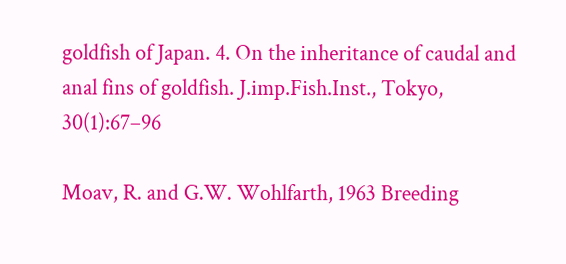goldfish of Japan. 4. On the inheritance of caudal and anal fins of goldfish. J.imp.Fish.Inst., Tokyo, 30(1):67–96

Moav, R. and G.W. Wohlfarth, 1963 Breeding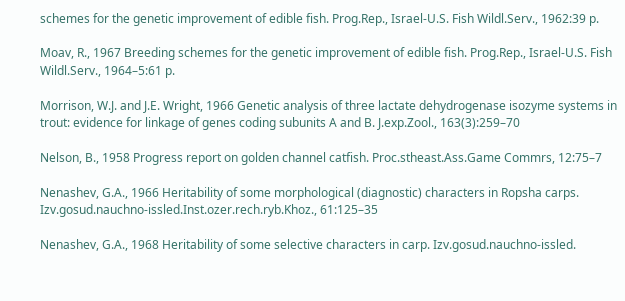schemes for the genetic improvement of edible fish. Prog.Rep., Israel-U.S. Fish Wildl.Serv., 1962:39 p.

Moav, R., 1967 Breeding schemes for the genetic improvement of edible fish. Prog.Rep., Israel-U.S. Fish Wildl.Serv., 1964–5:61 p.

Morrison, W.J. and J.E. Wright, 1966 Genetic analysis of three lactate dehydrogenase isozyme systems in trout: evidence for linkage of genes coding subunits A and B. J.exp.Zool., 163(3):259–70

Nelson, B., 1958 Progress report on golden channel catfish. Proc.stheast.Ass.Game Commrs, 12:75–7

Nenashev, G.A., 1966 Heritability of some morphological (diagnostic) characters in Ropsha carps. Izv.gosud.nauchno-issled.Inst.ozer.rech.ryb.Khoz., 61:125–35

Nenashev, G.A., 1968 Heritability of some selective characters in carp. Izv.gosud.nauchno-issled.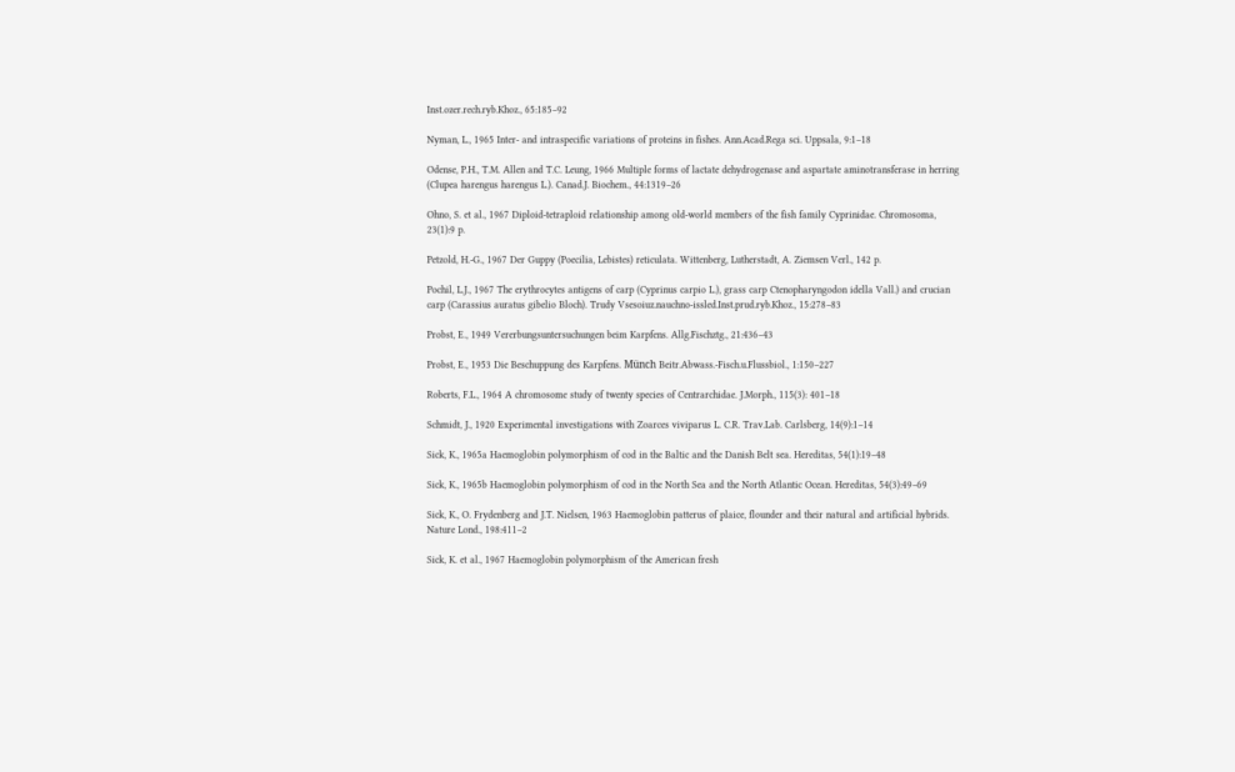Inst.ozer.rech.ryb.Khoz., 65:185–92

Nyman, L., 1965 Inter- and intraspecific variations of proteins in fishes. Ann.Acad.Rega sci. Uppsala, 9:1–18

Odense, P.H., T.M. Allen and T.C. Leung, 1966 Multiple forms of lactate dehydrogenase and aspartate aminotransferase in herring (Clupea harengus harengus L.). Canad.J. Biochem., 44:1319–26

Ohno, S. et al., 1967 Diploid-tetraploid relationship among old-world members of the fish family Cyprinidae. Chromosoma, 23(1):9 p.

Petzold, H.-G., 1967 Der Guppy (Poecilia, Lebistes) reticulata. Wittenberg, Lutherstadt, A. Ziemsen Verl., 142 p.

Pochil, L.J., 1967 The erythrocytes antigens of carp (Cyprinus carpio L.), grass carp Ctenopharyngodon idella Vall.) and crucian carp (Carassius auratus gibelio Bloch). Trudy Vsesoiuz.nauchno-issled.Inst.prud.ryb.Khoz., 15:278–83

Probst, E., 1949 Vererbungsuntersuchungen beim Karpfens. Allg.Fischztg., 21:436–43

Probst, E., 1953 Die Beschuppung des Karpfens. Münch Beitr.Abwass.-Fisch.u.Flussbiol., 1:150–227

Roberts, F.L., 1964 A chromosome study of twenty species of Centrarchidae. J.Morph., 115(3): 401–18

Schmidt, J., 1920 Experimental investigations with Zoarces viviparus L. C.R. Trav.Lab. Carlsberg, 14(9):1–14

Sick, K., 1965a Haemoglobin polymorphism of cod in the Baltic and the Danish Belt sea. Hereditas, 54(1):19–48

Sick, K., 1965b Haemoglobin polymorphism of cod in the North Sea and the North Atlantic Ocean. Hereditas, 54(3):49–69

Sick, K., O. Frydenberg and J.T. Nielsen, 1963 Haemoglobin patterus of plaice, flounder and their natural and artificial hybrids. Nature Lond., 198:411–2

Sick, K. et al., 1967 Haemoglobin polymorphism of the American fresh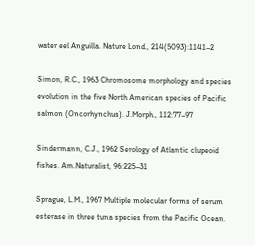water eel Anguilla. Nature Lond., 214(5093):1141–2

Simon, R.C., 1963 Chromosome morphology and species evolution in the five North American species of Pacific salmon (Oncorhynchus). J.Morph., 112:77–97

Sindermann, C.J., 1962 Serology of Atlantic clupeoid fishes. Am.Naturalist, 96:225–31

Sprague, L.M., 1967 Multiple molecular forms of serum esterase in three tuna species from the Pacific Ocean.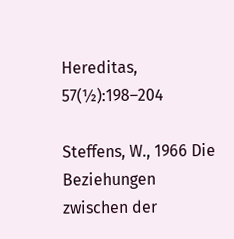Hereditas, 57(½):198–204

Steffens, W., 1966 Die Beziehungen zwischen der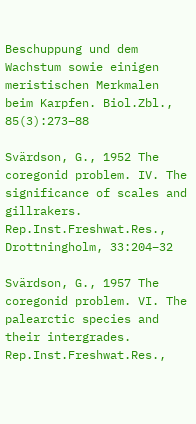Beschuppung und dem Wachstum sowie einigen meristischen Merkmalen beim Karpfen. Biol.Zbl., 85(3):273–88

Svärdson, G., 1952 The coregonid problem. IV. The significance of scales and gillrakers. Rep.Inst.Freshwat.Res., Drottningholm, 33:204–32

Svärdson, G., 1957 The coregonid problem. VI. The palearctic species and their intergrades. Rep.Inst.Freshwat.Res.,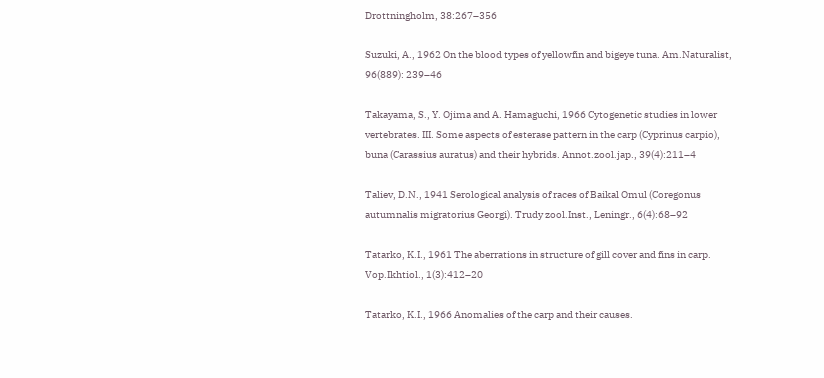Drottningholm, 38:267–356

Suzuki, A., 1962 On the blood types of yellowfin and bigeye tuna. Am.Naturalist, 96(889): 239–46

Takayama, S., Y. Ojima and A. Hamaguchi, 1966 Cytogenetic studies in lower vertebrates. III. Some aspects of esterase pattern in the carp (Cyprinus carpio), buna (Carassius auratus) and their hybrids. Annot.zool.jap., 39(4):211–4

Taliev, D.N., 1941 Serological analysis of races of Baikal Omul (Coregonus autumnalis migratorius Georgi). Trudy zool.Inst., Leningr., 6(4):68–92

Tatarko, K.I., 1961 The aberrations in structure of gill cover and fins in carp. Vop.Ikhtiol., 1(3):412–20

Tatarko, K.I., 1966 Anomalies of the carp and their causes.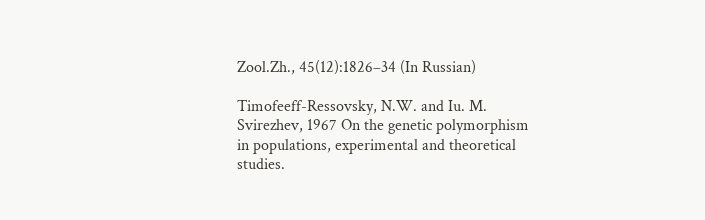Zool.Zh., 45(12):1826–34 (In Russian)

Timofeeff-Ressovsky, N.W. and Iu. M. Svirezhev, 1967 On the genetic polymorphism in populations, experimental and theoretical studies.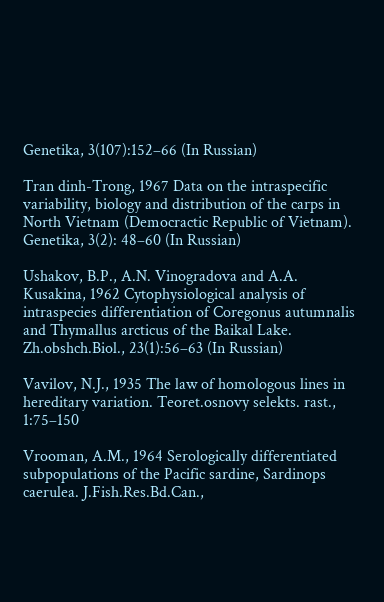Genetika, 3(107):152–66 (In Russian)

Tran dinh-Trong, 1967 Data on the intraspecific variability, biology and distribution of the carps in North Vietnam (Democractic Republic of Vietnam). Genetika, 3(2): 48–60 (In Russian)

Ushakov, B.P., A.N. Vinogradova and A.A. Kusakina, 1962 Cytophysiological analysis of intraspecies differentiation of Coregonus autumnalis and Thymallus arcticus of the Baikal Lake. Zh.obshch.Biol., 23(1):56–63 (In Russian)

Vavilov, N.J., 1935 The law of homologous lines in hereditary variation. Teoret.osnovy selekts. rast., 1:75–150

Vrooman, A.M., 1964 Serologically differentiated subpopulations of the Pacific sardine, Sardinops caerulea. J.Fish.Res.Bd.Can.,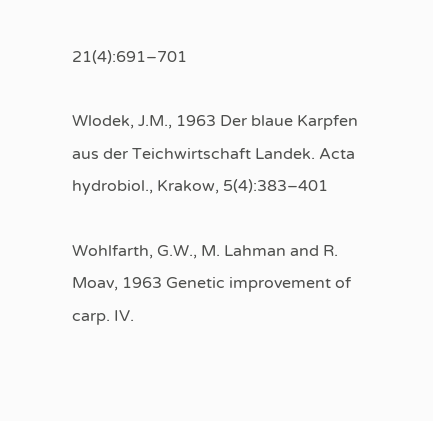21(4):691–701

Wlodek, J.M., 1963 Der blaue Karpfen aus der Teichwirtschaft Landek. Acta hydrobiol., Krakow, 5(4):383–401

Wohlfarth, G.W., M. Lahman and R. Moav, 1963 Genetic improvement of carp. IV.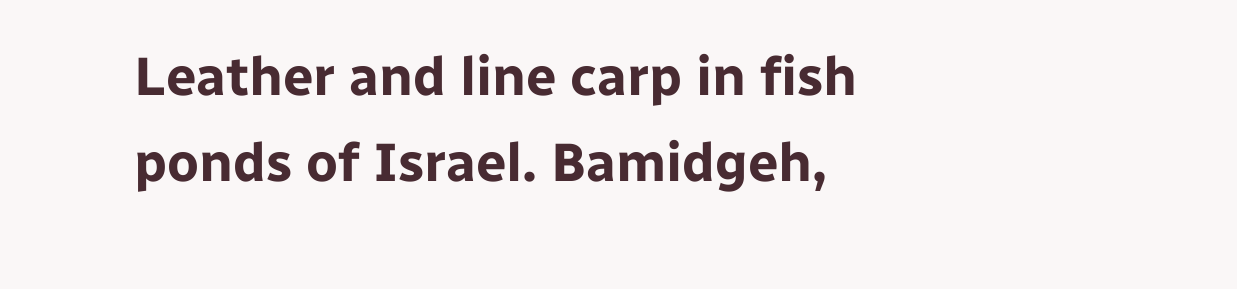Leather and line carp in fish ponds of Israel. Bamidgeh,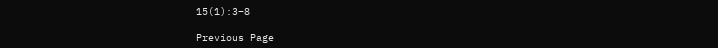15(1):3–8

Previous Page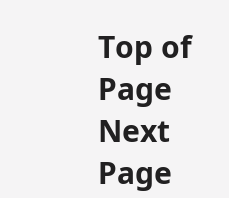Top of Page Next Page